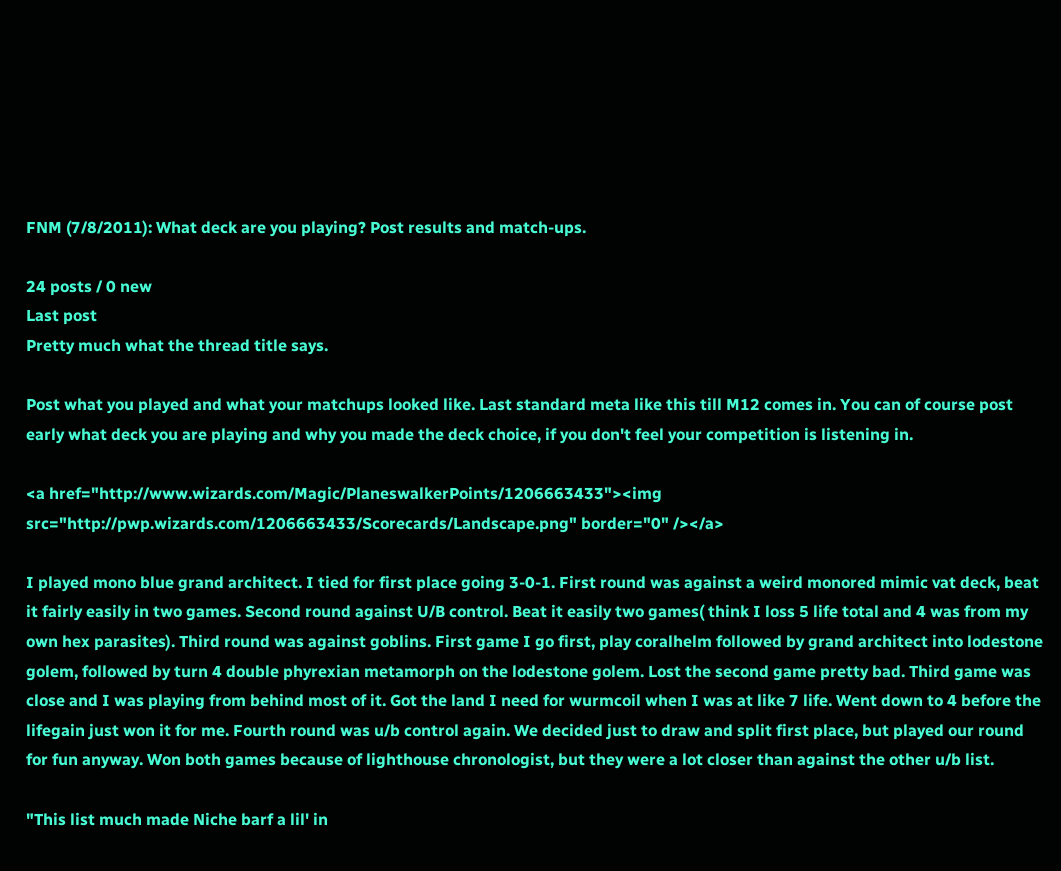FNM (7/8/2011): What deck are you playing? Post results and match-ups.

24 posts / 0 new
Last post
Pretty much what the thread title says.

Post what you played and what your matchups looked like. Last standard meta like this till M12 comes in. You can of course post early what deck you are playing and why you made the deck choice, if you don't feel your competition is listening in.

<a href="http://www.wizards.com/Magic/PlaneswalkerPoints/1206663433"><img src="http://pwp.wizards.com/1206663433/Scorecards/Landscape.png" border="0" /></a>

I played mono blue grand architect. I tied for first place going 3-0-1. First round was against a weird monored mimic vat deck, beat it fairly easily in two games. Second round against U/B control. Beat it easily two games( think I loss 5 life total and 4 was from my own hex parasites). Third round was against goblins. First game I go first, play coralhelm followed by grand architect into lodestone golem, followed by turn 4 double phyrexian metamorph on the lodestone golem. Lost the second game pretty bad. Third game was close and I was playing from behind most of it. Got the land I need for wurmcoil when I was at like 7 life. Went down to 4 before the lifegain just won it for me. Fourth round was u/b control again. We decided just to draw and split first place, but played our round for fun anyway. Won both games because of lighthouse chronologist, but they were a lot closer than against the other u/b list.

"This list much made Niche barf a lil' in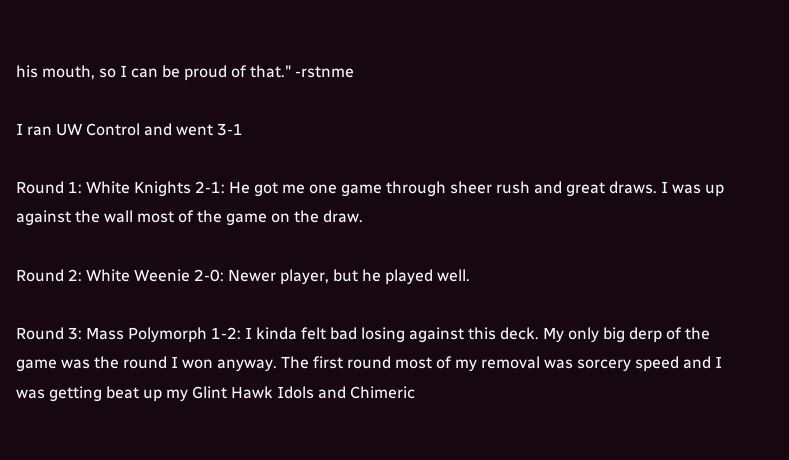his mouth, so I can be proud of that." -rstnme

I ran UW Control and went 3-1

Round 1: White Knights 2-1: He got me one game through sheer rush and great draws. I was up against the wall most of the game on the draw.

Round 2: White Weenie 2-0: Newer player, but he played well.

Round 3: Mass Polymorph 1-2: I kinda felt bad losing against this deck. My only big derp of the game was the round I won anyway. The first round most of my removal was sorcery speed and I was getting beat up my Glint Hawk Idols and Chimeric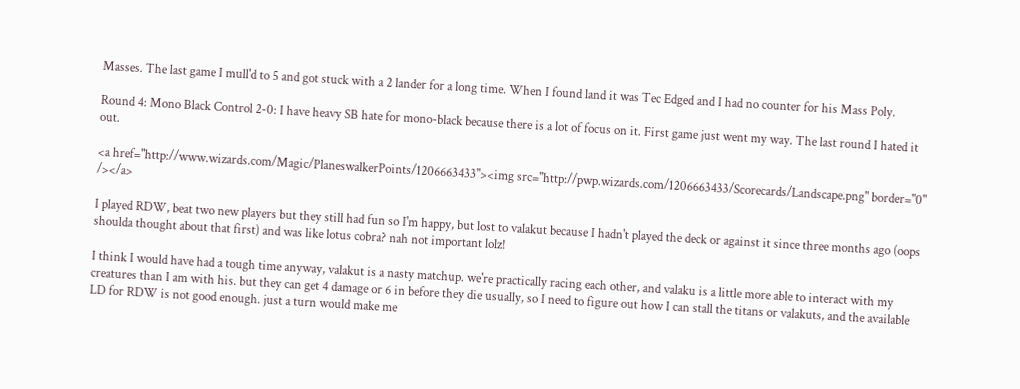Masses. The last game I mull'd to 5 and got stuck with a 2 lander for a long time. When I found land it was Tec Edged and I had no counter for his Mass Poly.

Round 4: Mono Black Control 2-0: I have heavy SB hate for mono-black because there is a lot of focus on it. First game just went my way. The last round I hated it out.

<a href="http://www.wizards.com/Magic/PlaneswalkerPoints/1206663433"><img src="http://pwp.wizards.com/1206663433/Scorecards/Landscape.png" border="0" /></a>

I played RDW, beat two new players but they still had fun so I'm happy, but lost to valakut because I hadn't played the deck or against it since three months ago (oops shoulda thought about that first) and was like lotus cobra? nah not important lolz!

I think I would have had a tough time anyway, valakut is a nasty matchup. we're practically racing each other, and valaku is a little more able to interact with my creatures than I am with his. but they can get 4 damage or 6 in before they die usually, so I need to figure out how I can stall the titans or valakuts, and the available LD for RDW is not good enough. just a turn would make me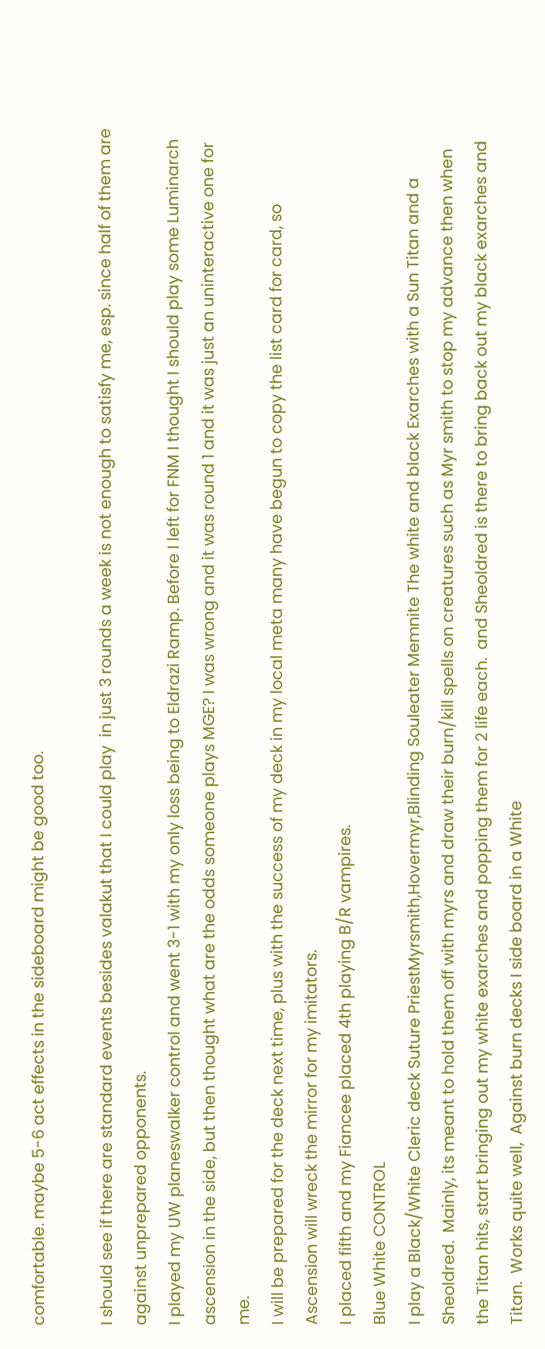comfortable. maybe 5-6 act effects in the sideboard might be good too.

I should see if there are standard events besides valakut that I could play  in just 3 rounds a week is not enough to satisfy me, esp. since half of them are against unprepared opponents.
I played my UW planeswalker control and went 3-1 with my only loss being to Eldrazi Ramp. Before I left for FNM I thought I should play some Luminarch ascension in the side, but then thought what are the odds someone plays MGE? I was wrong and it was round 1 and it was just an uninteractive one for me.
I will be prepared for the deck next time, plus with the success of my deck in my local meta many have begun to copy the list card for card, so Ascension will wreck the mirror for my imitators.
I placed fifth and my Fiancee placed 4th playing B/R vampires.
Blue White CONTROL
I play a Black/White Cleric deck Suture PriestMyrsmith,Hovermyr,Blinding Souleater Memnite The white and black Exarches with a Sun Titan and a Sheoldred.  Mainly, its meant to hold them off with myrs and draw their burn/kill spells on creatures such as Myr smith to stop my advance then when the Titan hits, start bringing out my white exarches and popping them for 2 life each.  and Sheoldred is there to bring back out my black exarches and Titan.  Works quite well,  Against burn decks I side board in a White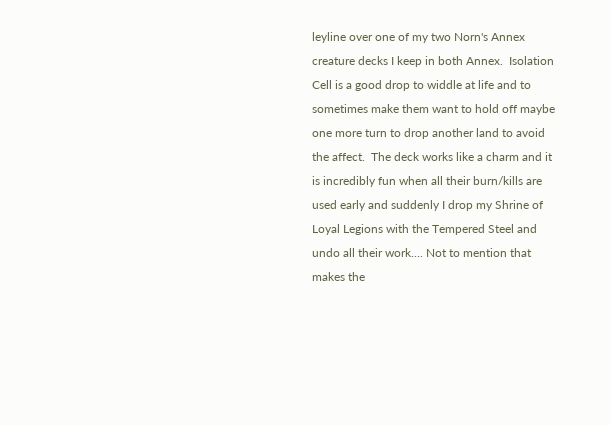leyline over one of my two Norn's Annex creature decks I keep in both Annex.  Isolation Cell is a good drop to widdle at life and to sometimes make them want to hold off maybe one more turn to drop another land to avoid the affect.  The deck works like a charm and it is incredibly fun when all their burn/kills are used early and suddenly I drop my Shrine of Loyal Legions with the Tempered Steel and undo all their work.... Not to mention that makes the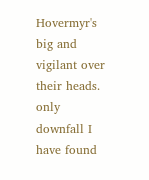Hovermyr's big and vigilant over their heads.  only downfall I have found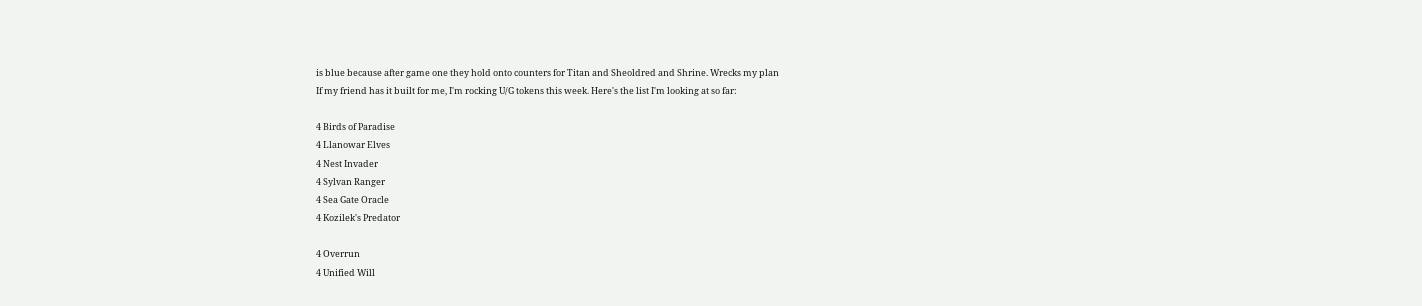is blue because after game one they hold onto counters for Titan and Sheoldred and Shrine. Wrecks my plan
If my friend has it built for me, I'm rocking U/G tokens this week. Here's the list I'm looking at so far:

4 Birds of Paradise
4 Llanowar Elves
4 Nest Invader
4 Sylvan Ranger
4 Sea Gate Oracle
4 Kozilek's Predator

4 Overrun
4 Unified Will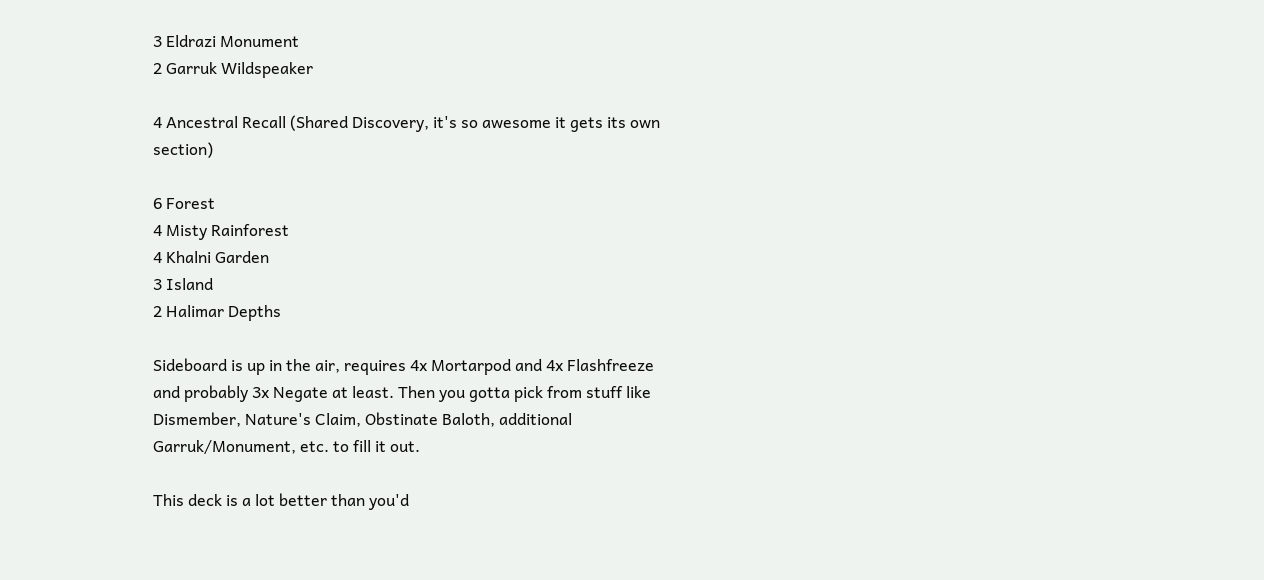3 Eldrazi Monument
2 Garruk Wildspeaker

4 Ancestral Recall (Shared Discovery, it's so awesome it gets its own section)

6 Forest
4 Misty Rainforest
4 Khalni Garden
3 Island
2 Halimar Depths

Sideboard is up in the air, requires 4x Mortarpod and 4x Flashfreeze and probably 3x Negate at least. Then you gotta pick from stuff like Dismember, Nature's Claim, Obstinate Baloth, additional Garruk/Monument, etc. to fill it out.

This deck is a lot better than you'd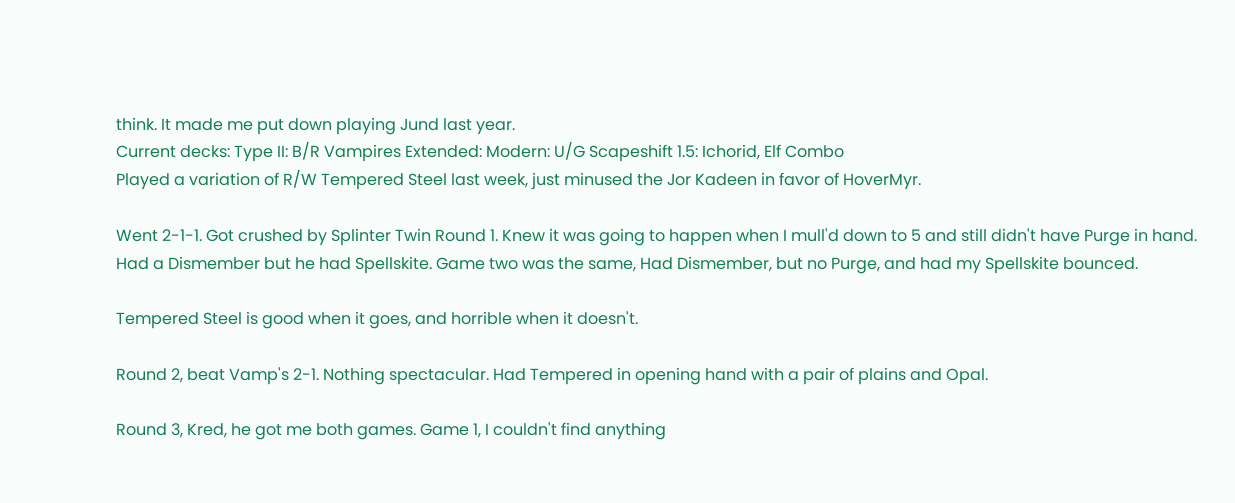think. It made me put down playing Jund last year.
Current decks: Type II: B/R Vampires Extended: Modern: U/G Scapeshift 1.5: Ichorid, Elf Combo
Played a variation of R/W Tempered Steel last week, just minused the Jor Kadeen in favor of HoverMyr.

Went 2-1-1. Got crushed by Splinter Twin Round 1. Knew it was going to happen when I mull'd down to 5 and still didn't have Purge in hand. Had a Dismember but he had Spellskite. Game two was the same, Had Dismember, but no Purge, and had my Spellskite bounced.

Tempered Steel is good when it goes, and horrible when it doesn't.

Round 2, beat Vamp's 2-1. Nothing spectacular. Had Tempered in opening hand with a pair of plains and Opal.

Round 3, Kred, he got me both games. Game 1, I couldn't find anything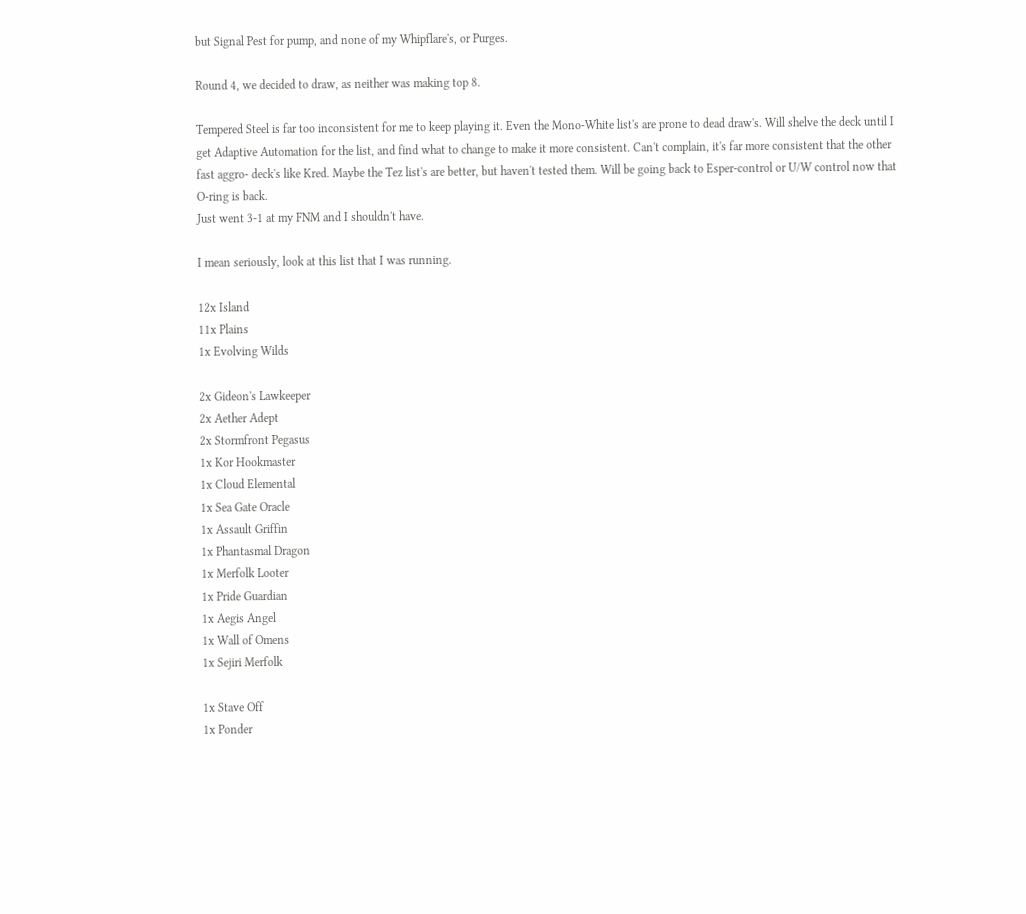but Signal Pest for pump, and none of my Whipflare's, or Purges.

Round 4, we decided to draw, as neither was making top 8.

Tempered Steel is far too inconsistent for me to keep playing it. Even the Mono-White list's are prone to dead draw's. Will shelve the deck until I get Adaptive Automation for the list, and find what to change to make it more consistent. Can't complain, it's far more consistent that the other fast aggro- deck's like Kred. Maybe the Tez list's are better, but haven't tested them. Will be going back to Esper-control or U/W control now that O-ring is back.
Just went 3-1 at my FNM and I shouldn't have.

I mean seriously, look at this list that I was running.

12x Island
11x Plains
1x Evolving Wilds

2x Gideon's Lawkeeper
2x Aether Adept
2x Stormfront Pegasus
1x Kor Hookmaster
1x Cloud Elemental
1x Sea Gate Oracle
1x Assault Griffin
1x Phantasmal Dragon
1x Merfolk Looter
1x Pride Guardian
1x Aegis Angel
1x Wall of Omens
1x Sejiri Merfolk

1x Stave Off
1x Ponder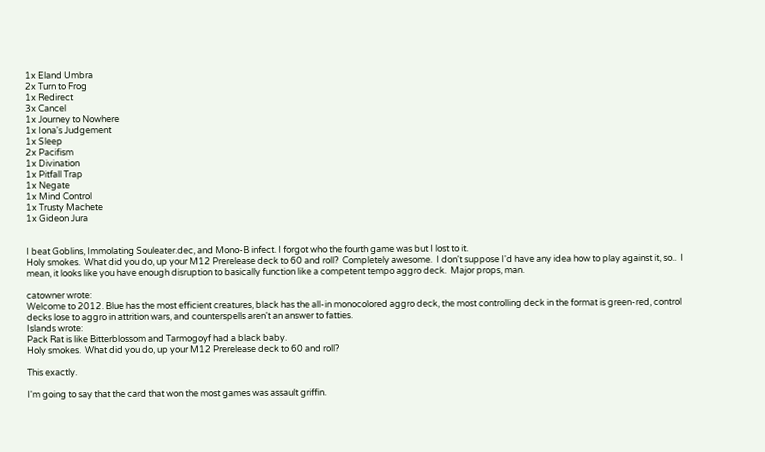1x Eland Umbra
2x Turn to Frog
1x Redirect
3x Cancel
1x Journey to Nowhere
1x Iona's Judgement
1x Sleep
2x Pacifism
1x Divination
1x Pitfall Trap
1x Negate
1x Mind Control
1x Trusty Machete
1x Gideon Jura


I beat Goblins, Immolating Souleater.dec, and Mono-B infect. I forgot who the fourth game was but I lost to it.
Holy smokes.  What did you do, up your M12 Prerelease deck to 60 and roll?  Completely awesome.  I don't suppose I'd have any idea how to play against it, so..  I mean, it looks like you have enough disruption to basically function like a competent tempo aggro deck.  Major props, man.

catowner wrote:
Welcome to 2012. Blue has the most efficient creatures, black has the all-in monocolored aggro deck, the most controlling deck in the format is green-red, control decks lose to aggro in attrition wars, and counterspells aren't an answer to fatties.
Islands wrote:
Pack Rat is like Bitterblossom and Tarmogoyf had a black baby.
Holy smokes.  What did you do, up your M12 Prerelease deck to 60 and roll?

This exactly.

I'm going to say that the card that won the most games was assault griffin.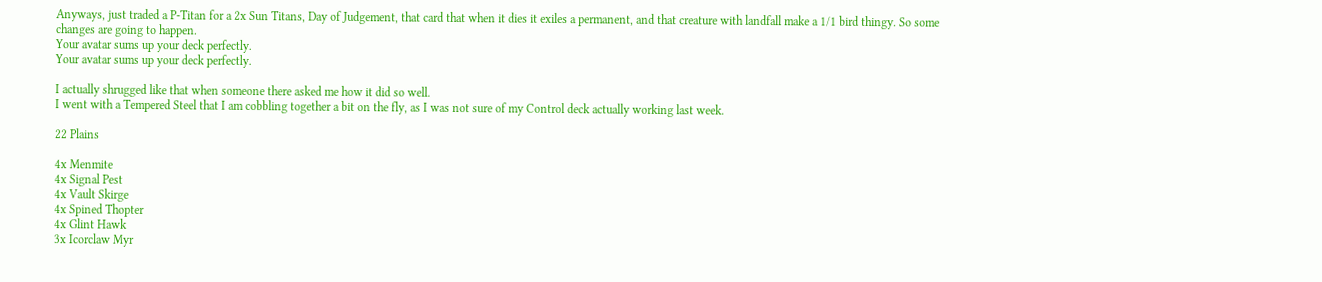Anyways, just traded a P-Titan for a 2x Sun Titans, Day of Judgement, that card that when it dies it exiles a permanent, and that creature with landfall make a 1/1 bird thingy. So some changes are going to happen.
Your avatar sums up your deck perfectly.
Your avatar sums up your deck perfectly.

I actually shrugged like that when someone there asked me how it did so well.
I went with a Tempered Steel that I am cobbling together a bit on the fly, as I was not sure of my Control deck actually working last week.

22 Plains

4x Menmite
4x Signal Pest
4x Vault Skirge
4x Spined Thopter
4x Glint Hawk
3x Icorclaw Myr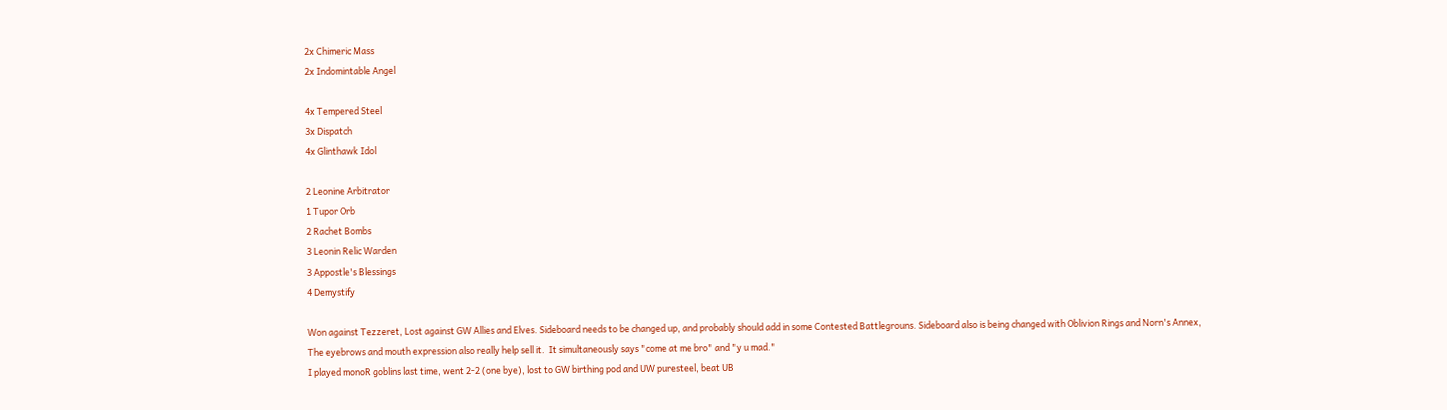2x Chimeric Mass
2x Indomintable Angel

4x Tempered Steel
3x Dispatch
4x Glinthawk Idol

2 Leonine Arbitrator
1 Tupor Orb
2 Rachet Bombs
3 Leonin Relic Warden
3 Appostle's Blessings
4 Demystify

Won against Tezzeret, Lost against GW Allies and Elves. Sideboard needs to be changed up, and probably should add in some Contested Battlegrouns. Sideboard also is being changed with Oblivion Rings and Norn's Annex,
The eyebrows and mouth expression also really help sell it.  It simultaneously says "come at me bro" and "y u mad."
I played monoR goblins last time, went 2-2 (one bye), lost to GW birthing pod and UW puresteel, beat UB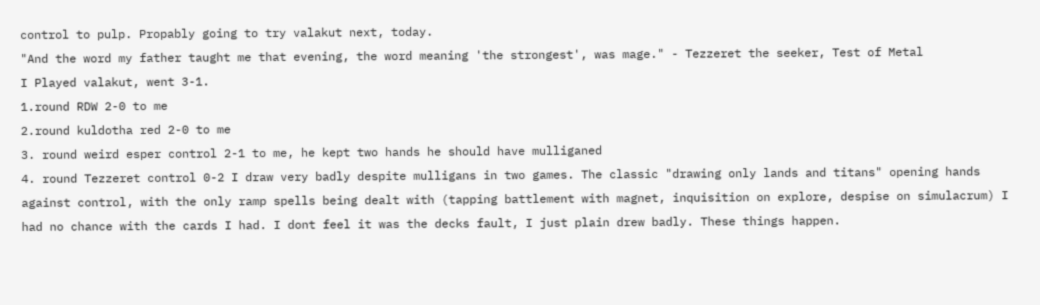control to pulp. Propably going to try valakut next, today.
"And the word my father taught me that evening, the word meaning 'the strongest', was mage." - Tezzeret the seeker, Test of Metal
I Played valakut, went 3-1.
1.round RDW 2-0 to me
2.round kuldotha red 2-0 to me
3. round weird esper control 2-1 to me, he kept two hands he should have mulliganed
4. round Tezzeret control 0-2 I draw very badly despite mulligans in two games. The classic "drawing only lands and titans" opening hands against control, with the only ramp spells being dealt with (tapping battlement with magnet, inquisition on explore, despise on simulacrum) I had no chance with the cards I had. I dont feel it was the decks fault, I just plain drew badly. These things happen.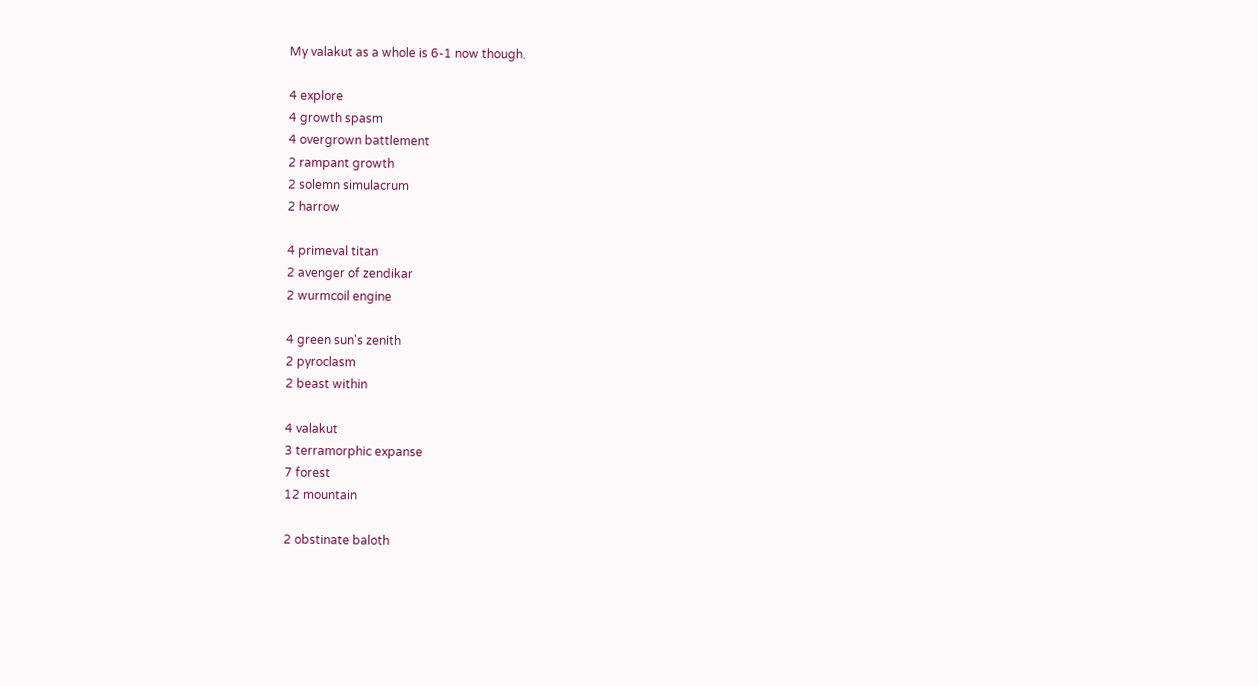My valakut as a whole is 6-1 now though.

4 explore
4 growth spasm
4 overgrown battlement
2 rampant growth
2 solemn simulacrum
2 harrow

4 primeval titan
2 avenger of zendikar
2 wurmcoil engine

4 green sun's zenith
2 pyroclasm
2 beast within

4 valakut
3 terramorphic expanse
7 forest
12 mountain

2 obstinate baloth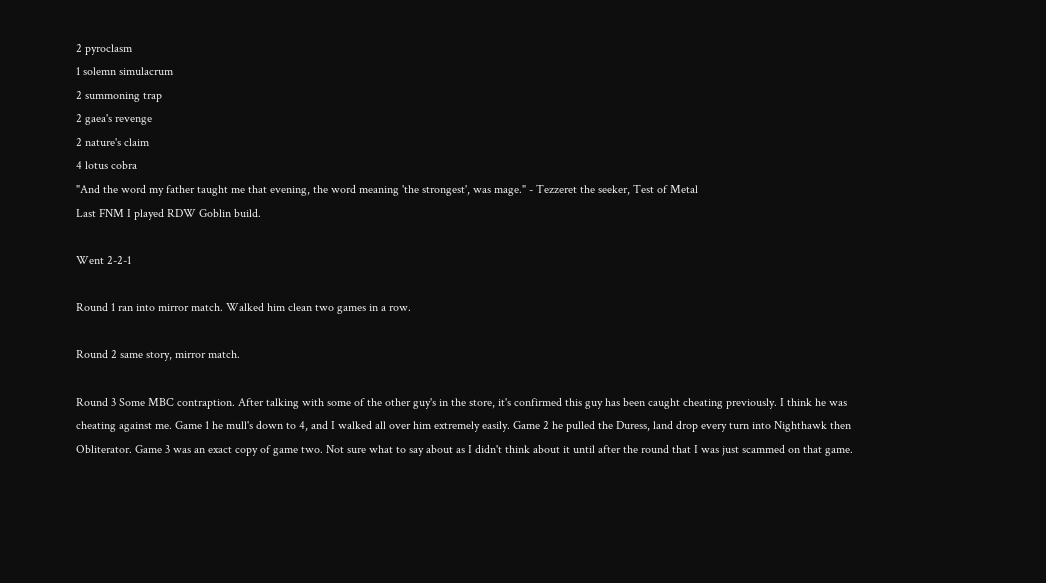2 pyroclasm
1 solemn simulacrum
2 summoning trap
2 gaea's revenge
2 nature's claim
4 lotus cobra
"And the word my father taught me that evening, the word meaning 'the strongest', was mage." - Tezzeret the seeker, Test of Metal
Last FNM I played RDW Goblin build.

Went 2-2-1

Round 1 ran into mirror match. Walked him clean two games in a row.

Round 2 same story, mirror match.

Round 3 Some MBC contraption. After talking with some of the other guy's in the store, it's confirmed this guy has been caught cheating previously. I think he was cheating against me. Game 1 he mull's down to 4, and I walked all over him extremely easily. Game 2 he pulled the Duress, land drop every turn into Nighthawk then Obliterator. Game 3 was an exact copy of game two. Not sure what to say about as I didn't think about it until after the round that I was just scammed on that game.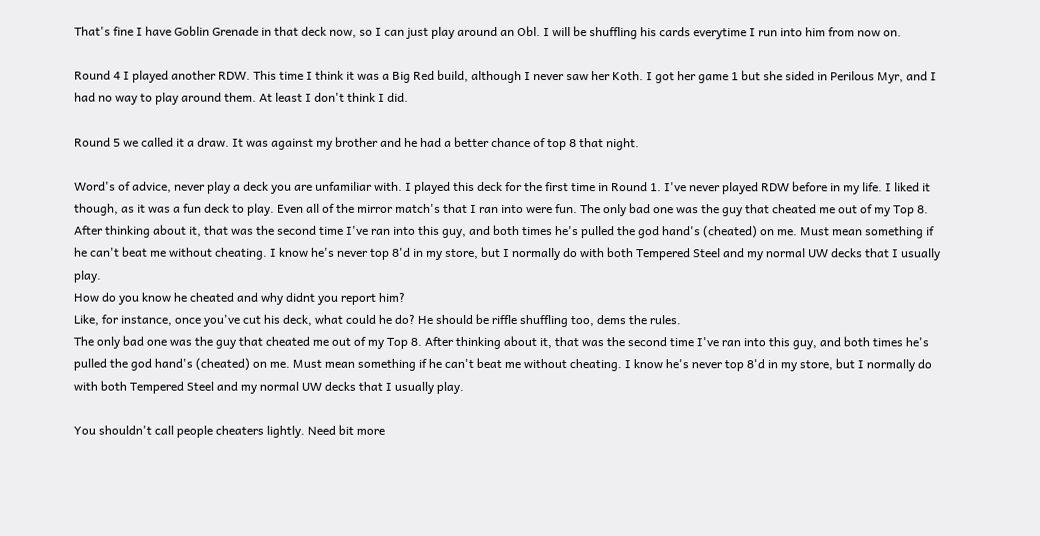That's fine I have Goblin Grenade in that deck now, so I can just play around an Obl. I will be shuffling his cards everytime I run into him from now on.

Round 4 I played another RDW. This time I think it was a Big Red build, although I never saw her Koth. I got her game 1 but she sided in Perilous Myr, and I had no way to play around them. At least I don't think I did.

Round 5 we called it a draw. It was against my brother and he had a better chance of top 8 that night.

Word's of advice, never play a deck you are unfamiliar with. I played this deck for the first time in Round 1. I've never played RDW before in my life. I liked it though, as it was a fun deck to play. Even all of the mirror match's that I ran into were fun. The only bad one was the guy that cheated me out of my Top 8. After thinking about it, that was the second time I've ran into this guy, and both times he's pulled the god hand's (cheated) on me. Must mean something if he can't beat me without cheating. I know he's never top 8'd in my store, but I normally do with both Tempered Steel and my normal UW decks that I usually play.
How do you know he cheated and why didnt you report him?
Like, for instance, once you've cut his deck, what could he do? He should be riffle shuffling too, dems the rules.
The only bad one was the guy that cheated me out of my Top 8. After thinking about it, that was the second time I've ran into this guy, and both times he's pulled the god hand's (cheated) on me. Must mean something if he can't beat me without cheating. I know he's never top 8'd in my store, but I normally do with both Tempered Steel and my normal UW decks that I usually play.

You shouldn't call people cheaters lightly. Need bit more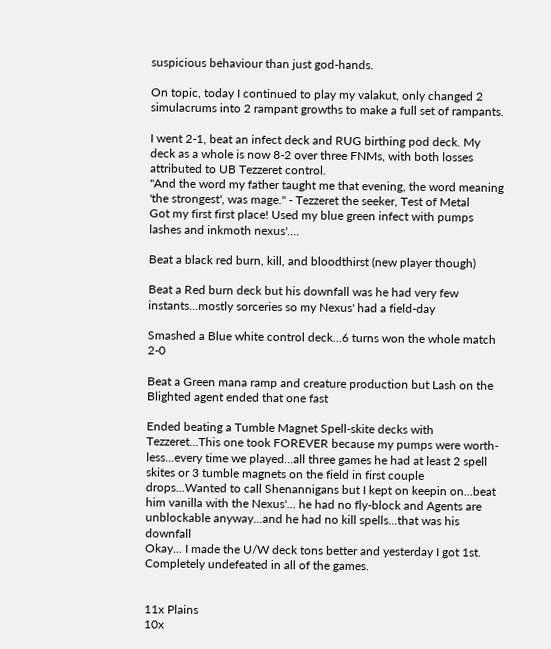suspicious behaviour than just god-hands.

On topic, today I continued to play my valakut, only changed 2 simulacrums into 2 rampant growths to make a full set of rampants.

I went 2-1, beat an infect deck and RUG birthing pod deck. My deck as a whole is now 8-2 over three FNMs, with both losses attributed to UB Tezzeret control.
"And the word my father taught me that evening, the word meaning 'the strongest', was mage." - Tezzeret the seeker, Test of Metal
Got my first first place! Used my blue green infect with pumps lashes and inkmoth nexus'....

Beat a black red burn, kill, and bloodthirst (new player though)

Beat a Red burn deck but his downfall was he had very few instants...mostly sorceries so my Nexus' had a field-day

Smashed a Blue white control deck...6 turns won the whole match 2-0

Beat a Green mana ramp and creature production but Lash on the Blighted agent ended that one fast

Ended beating a Tumble Magnet Spell-skite decks with Tezzeret...This one took FOREVER because my pumps were worth-less...every time we played...all three games he had at least 2 spell skites or 3 tumble magnets on the field in first couple drops...Wanted to call Shenannigans but I kept on keepin on...beat him vanilla with the Nexus'... he had no fly-block and Agents are unblockable anyway...and he had no kill spells...that was his downfall
Okay... I made the U/W deck tons better and yesterday I got 1st. Completely undefeated in all of the games.


11x Plains
10x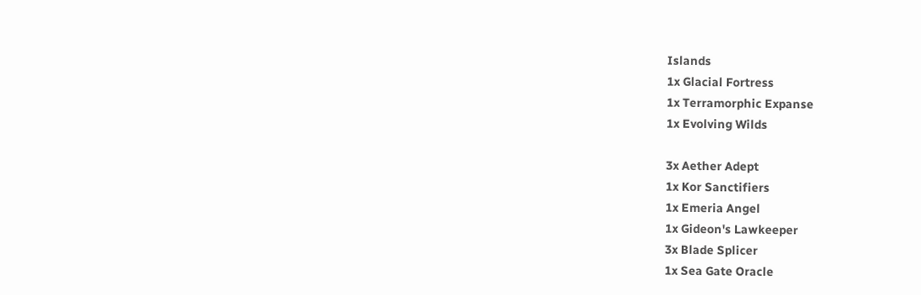Islands
1x Glacial Fortress
1x Terramorphic Expanse
1x Evolving Wilds

3x Aether Adept
1x Kor Sanctifiers
1x Emeria Angel
1x Gideon's Lawkeeper
3x Blade Splicer
1x Sea Gate Oracle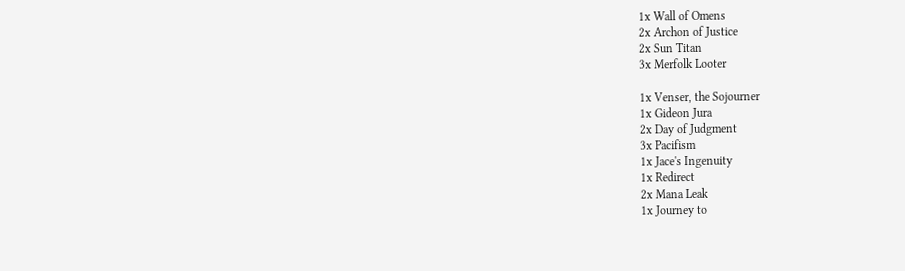1x Wall of Omens
2x Archon of Justice
2x Sun Titan
3x Merfolk Looter

1x Venser, the Sojourner
1x Gideon Jura
2x Day of Judgment
3x Pacifism
1x Jace's Ingenuity
1x Redirect
2x Mana Leak
1x Journey to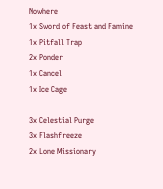Nowhere
1x Sword of Feast and Famine
1x Pitfall Trap
2x Ponder
1x Cancel
1x Ice Cage

3x Celestial Purge
3x Flashfreeze
2x Lone Missionary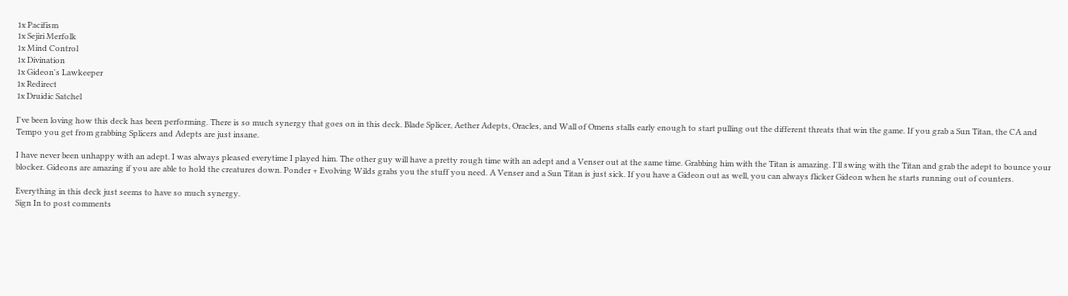1x Pacifism
1x Sejiri Merfolk
1x Mind Control
1x Divination
1x Gideon's Lawkeeper
1x Redirect
1x Druidic Satchel

I've been loving how this deck has been performing. There is so much synergy that goes on in this deck. Blade Splicer, Aether Adepts, Oracles, and Wall of Omens stalls early enough to start pulling out the different threats that win the game. If you grab a Sun Titan, the CA and Tempo you get from grabbing Splicers and Adepts are just insane.

I have never been unhappy with an adept. I was always pleased everytime I played him. The other guy will have a pretty rough time with an adept and a Venser out at the same time. Grabbing him with the Titan is amazing. I'll swing with the Titan and grab the adept to bounce your blocker. Gideons are amazing if you are able to hold the creatures down. Ponder + Evolving Wilds grabs you the stuff you need. A Venser and a Sun Titan is just sick. If you have a Gideon out as well, you can always flicker Gideon when he starts running out of counters.

Everything in this deck just seems to have so much synergy.
Sign In to post comments